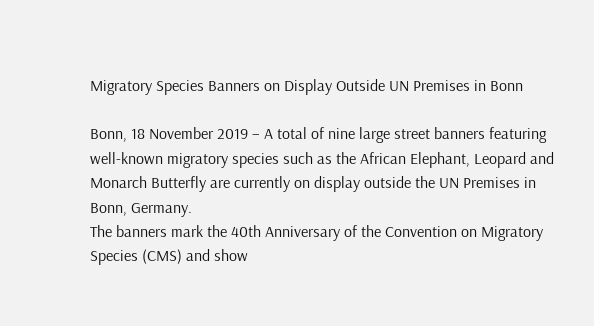Migratory Species Banners on Display Outside UN Premises in Bonn

Bonn, 18 November 2019 – A total of nine large street banners featuring well-known migratory species such as the African Elephant, Leopard and Monarch Butterfly are currently on display outside the UN Premises in Bonn, Germany.
The banners mark the 40th Anniversary of the Convention on Migratory Species (CMS) and show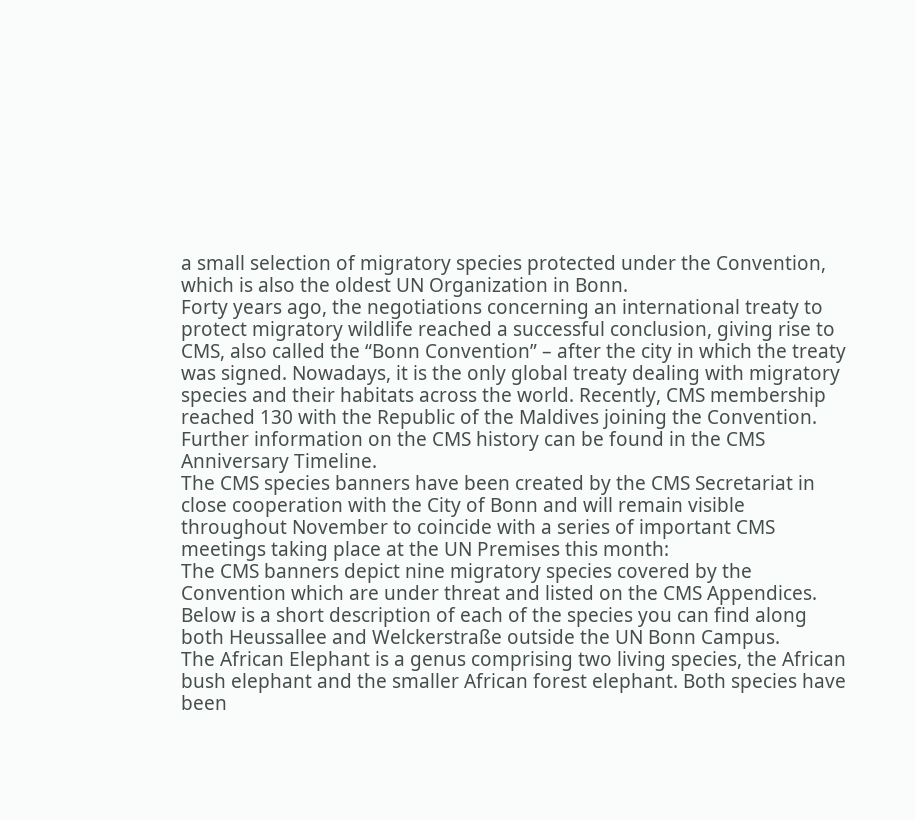a small selection of migratory species protected under the Convention, which is also the oldest UN Organization in Bonn.
Forty years ago, the negotiations concerning an international treaty to protect migratory wildlife reached a successful conclusion, giving rise to CMS, also called the “Bonn Convention” – after the city in which the treaty was signed. Nowadays, it is the only global treaty dealing with migratory species and their habitats across the world. Recently, CMS membership reached 130 with the Republic of the Maldives joining the Convention. Further information on the CMS history can be found in the CMS Anniversary Timeline.
The CMS species banners have been created by the CMS Secretariat in close cooperation with the City of Bonn and will remain visible throughout November to coincide with a series of important CMS meetings taking place at the UN Premises this month:
The CMS banners depict nine migratory species covered by the Convention which are under threat and listed on the CMS Appendices. Below is a short description of each of the species you can find along both Heussallee and Welckerstraße outside the UN Bonn Campus.
The African Elephant is a genus comprising two living species, the African bush elephant and the smaller African forest elephant. Both species have been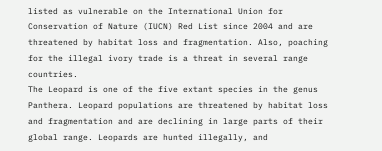listed as vulnerable on the International Union for Conservation of Nature (IUCN) Red List since 2004 and are threatened by habitat loss and fragmentation. Also, poaching for the illegal ivory trade is a threat in several range countries.
The Leopard is one of the five extant species in the genus Panthera. Leopard populations are threatened by habitat loss and fragmentation and are declining in large parts of their global range. Leopards are hunted illegally, and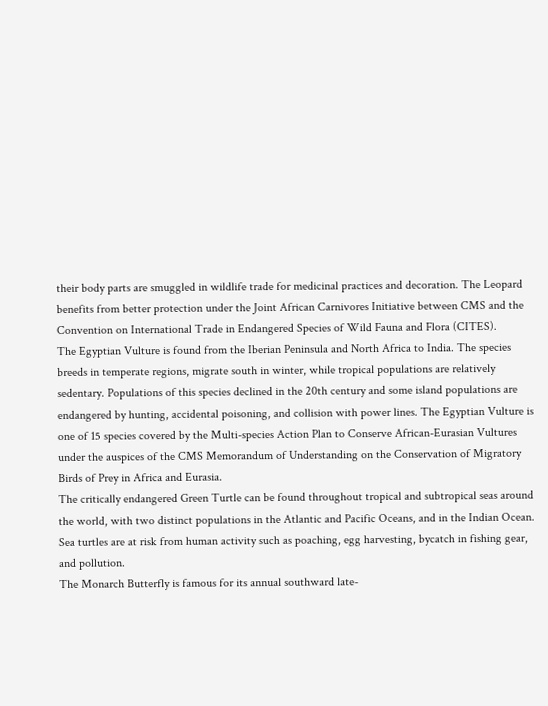their body parts are smuggled in wildlife trade for medicinal practices and decoration. The Leopard benefits from better protection under the Joint African Carnivores Initiative between CMS and the Convention on International Trade in Endangered Species of Wild Fauna and Flora (CITES).
The Egyptian Vulture is found from the Iberian Peninsula and North Africa to India. The species breeds in temperate regions, migrate south in winter, while tropical populations are relatively sedentary. Populations of this species declined in the 20th century and some island populations are endangered by hunting, accidental poisoning, and collision with power lines. The Egyptian Vulture is one of 15 species covered by the Multi-species Action Plan to Conserve African-Eurasian Vultures under the auspices of the CMS Memorandum of Understanding on the Conservation of Migratory Birds of Prey in Africa and Eurasia.
The critically endangered Green Turtle can be found throughout tropical and subtropical seas around the world, with two distinct populations in the Atlantic and Pacific Oceans, and in the Indian Ocean. Sea turtles are at risk from human activity such as poaching, egg harvesting, bycatch in fishing gear, and pollution.
The Monarch Butterfly is famous for its annual southward late-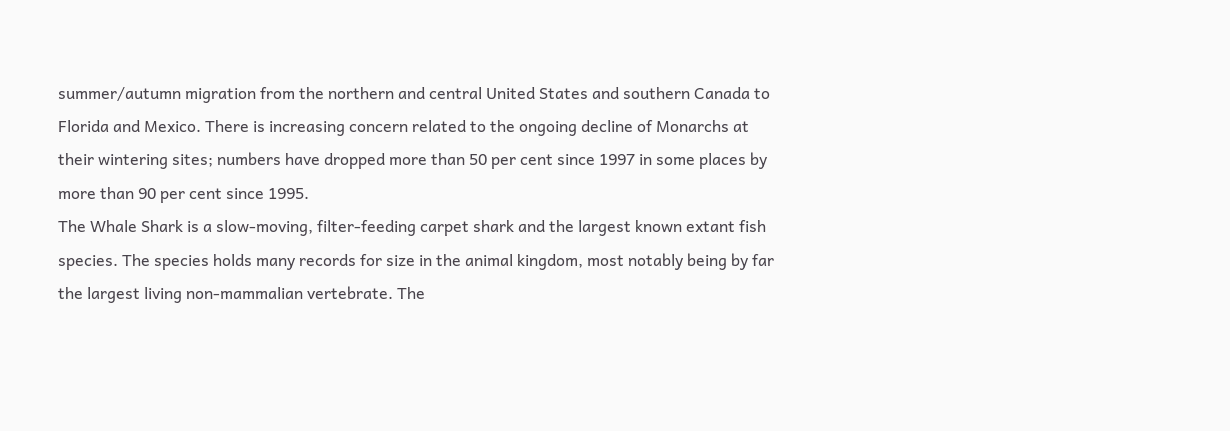summer/autumn migration from the northern and central United States and southern Canada to Florida and Mexico. There is increasing concern related to the ongoing decline of Monarchs at their wintering sites; numbers have dropped more than 50 per cent since 1997 in some places by more than 90 per cent since 1995.
The Whale Shark is a slow-moving, filter-feeding carpet shark and the largest known extant fish species. The species holds many records for size in the animal kingdom, most notably being by far the largest living non-mammalian vertebrate. The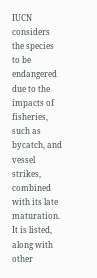IUCN considers the species to be endangered due to the impacts of fisheries, such as bycatch, and vessel strikes, combined with its late maturation. It is listed, along with other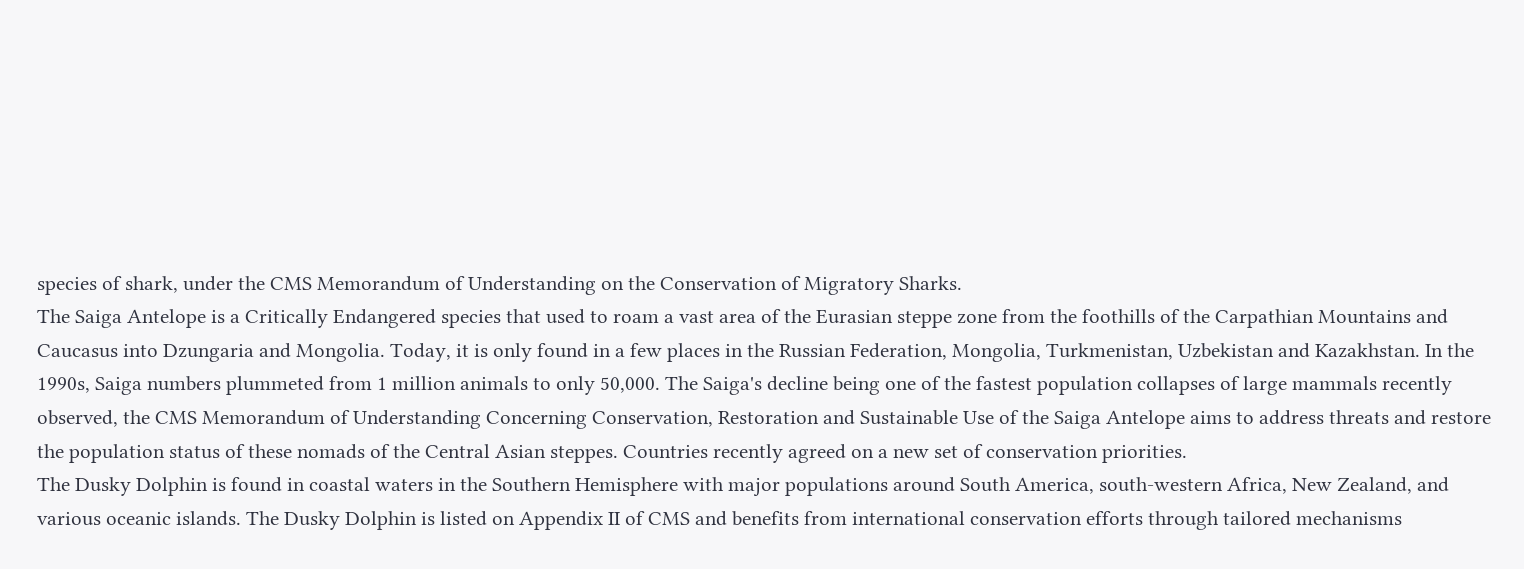species of shark, under the CMS Memorandum of Understanding on the Conservation of Migratory Sharks.
The Saiga Antelope is a Critically Endangered species that used to roam a vast area of the Eurasian steppe zone from the foothills of the Carpathian Mountains and Caucasus into Dzungaria and Mongolia. Today, it is only found in a few places in the Russian Federation, Mongolia, Turkmenistan, Uzbekistan and Kazakhstan. In the 1990s, Saiga numbers plummeted from 1 million animals to only 50,000. The Saiga's decline being one of the fastest population collapses of large mammals recently observed, the CMS Memorandum of Understanding Concerning Conservation, Restoration and Sustainable Use of the Saiga Antelope aims to address threats and restore the population status of these nomads of the Central Asian steppes. Countries recently agreed on a new set of conservation priorities.
The Dusky Dolphin is found in coastal waters in the Southern Hemisphere with major populations around South America, south-western Africa, New Zealand, and various oceanic islands. The Dusky Dolphin is listed on Appendix II of CMS and benefits from international conservation efforts through tailored mechanisms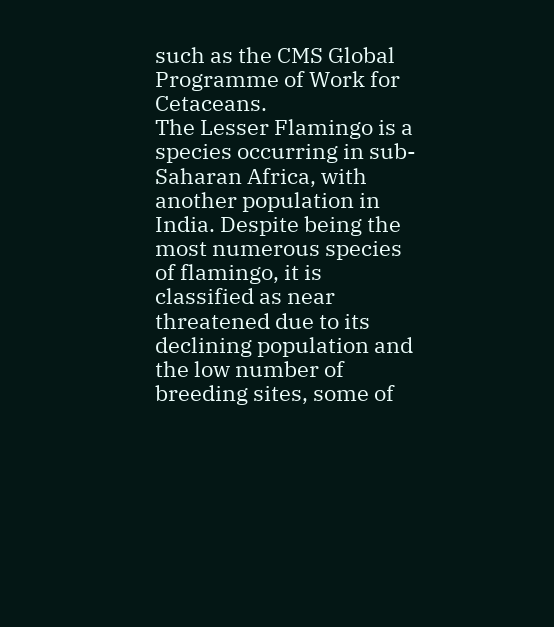such as the CMS Global Programme of Work for Cetaceans.
The Lesser Flamingo is a species occurring in sub-Saharan Africa, with another population in India. Despite being the most numerous species of flamingo, it is classified as near threatened due to its declining population and the low number of breeding sites, some of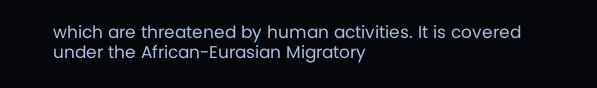which are threatened by human activities. It is covered under the African-Eurasian Migratory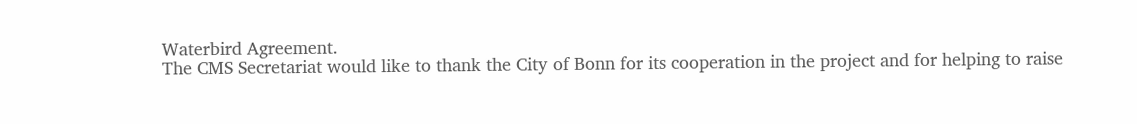Waterbird Agreement.
The CMS Secretariat would like to thank the City of Bonn for its cooperation in the project and for helping to raise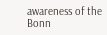awareness of the Bonn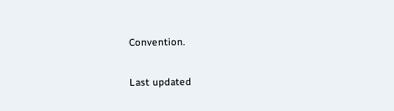Convention.

Last updated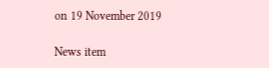on 19 November 2019

News item